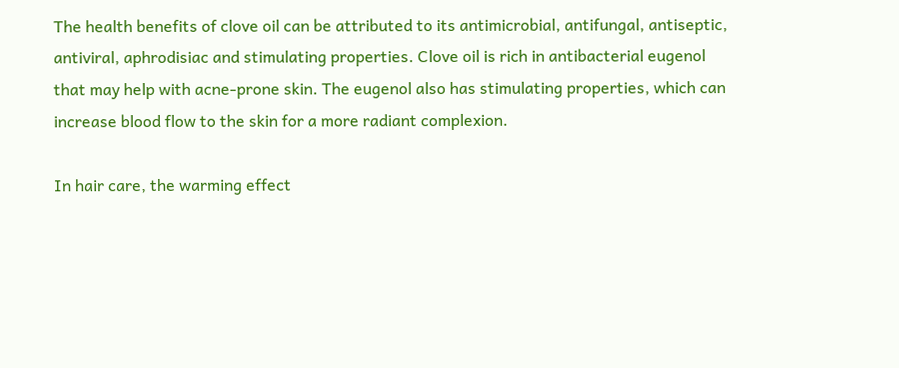The health benefits of clove oil can be attributed to its antimicrobial, antifungal, antiseptic, antiviral, aphrodisiac and stimulating properties. Clove oil is rich in antibacterial eugenol that may help with acne-prone skin. The eugenol also has stimulating properties, which can increase blood flow to the skin for a more radiant complexion.

In hair care, the warming effect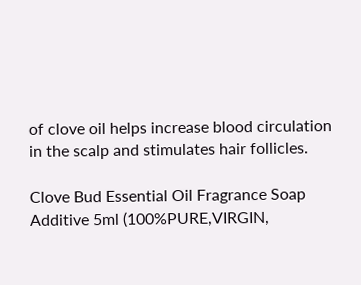of clove oil helps increase blood circulation in the scalp and stimulates hair follicles.

Clove Bud Essential Oil Fragrance Soap Additive 5ml (100%PURE,VIRGIN,